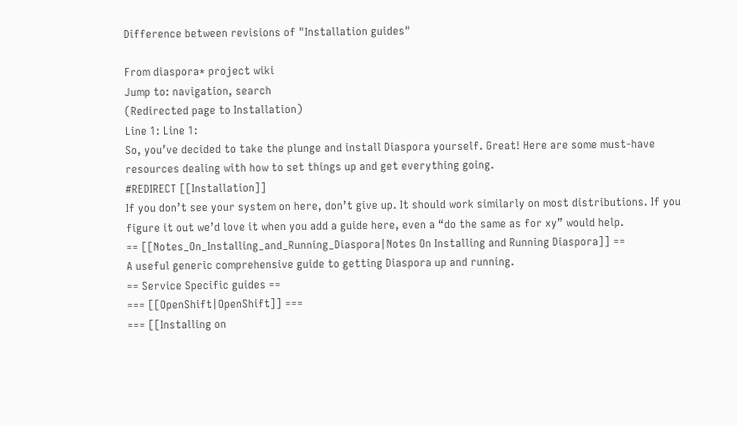Difference between revisions of "Installation guides"

From diaspora* project wiki
Jump to: navigation, search
(Redirected page to Installation)
Line 1: Line 1:
So, you’ve decided to take the plunge and install Diaspora yourself. Great! Here are some must-have resources dealing with how to set things up and get everything going.
#REDIRECT [[Installation]]
If you don’t see your system on here, don’t give up. It should work similarly on most distributions. If you figure it out we’d love it when you add a guide here, even a “do the same as for xy” would help.
== [[Notes_On_Installing_and_Running_Diaspora|Notes On Installing and Running Diaspora]] ==
A useful generic comprehensive guide to getting Diaspora up and running.
== Service Specific guides ==
=== [[OpenShift|OpenShift]] ===
=== [[Installing on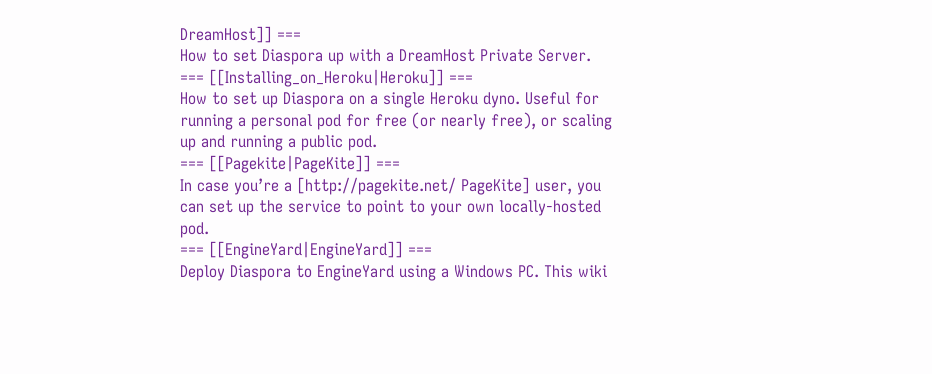DreamHost]] ===
How to set Diaspora up with a DreamHost Private Server.
=== [[Installing_on_Heroku|Heroku]] ===
How to set up Diaspora on a single Heroku dyno. Useful for running a personal pod for free (or nearly free), or scaling up and running a public pod.
=== [[Pagekite|PageKite]] ===
In case you’re a [http://pagekite.net/ PageKite] user, you can set up the service to point to your own locally-hosted pod.
=== [[EngineYard|EngineYard]] ===
Deploy Diaspora to EngineYard using a Windows PC. This wiki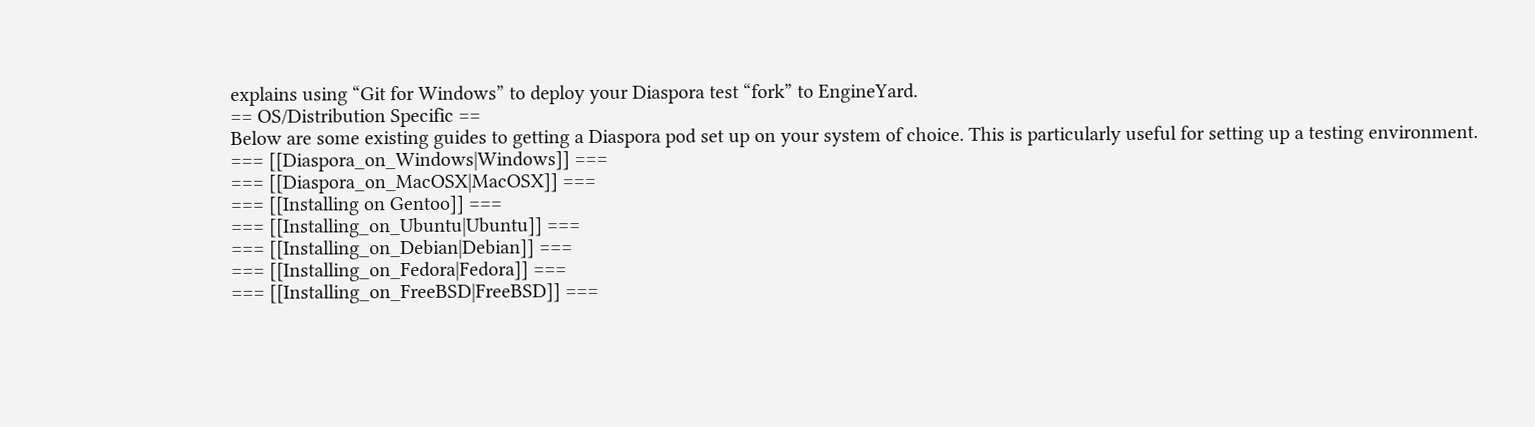explains using “Git for Windows” to deploy your Diaspora test “fork” to EngineYard.
== OS/Distribution Specific ==
Below are some existing guides to getting a Diaspora pod set up on your system of choice. This is particularly useful for setting up a testing environment.
=== [[Diaspora_on_Windows|Windows]] ===
=== [[Diaspora_on_MacOSX|MacOSX]] ===
=== [[Installing on Gentoo]] ===
=== [[Installing_on_Ubuntu|Ubuntu]] ===
=== [[Installing_on_Debian|Debian]] ===
=== [[Installing_on_Fedora|Fedora]] ===
=== [[Installing_on_FreeBSD|FreeBSD]] ===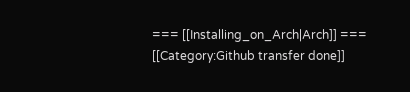=== [[Installing_on_Arch|Arch]] ===
[[Category:Github transfer done]]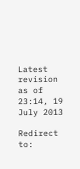Latest revision as of 23:14, 19 July 2013

Redirect to: